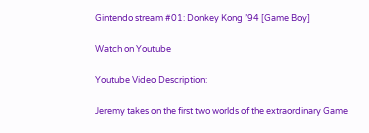Gintendo stream #01: Donkey Kong ’94 [Game Boy]

Watch on Youtube

Youtube Video Description:

Jeremy takes on the first two worlds of the extraordinary Game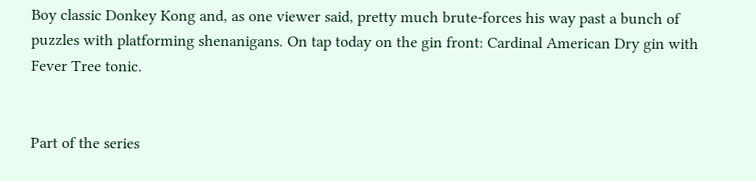Boy classic Donkey Kong and, as one viewer said, pretty much brute-forces his way past a bunch of puzzles with platforming shenanigans. On tap today on the gin front: Cardinal American Dry gin with Fever Tree tonic.


Part of the series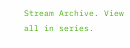Stream Archive. View all in series.